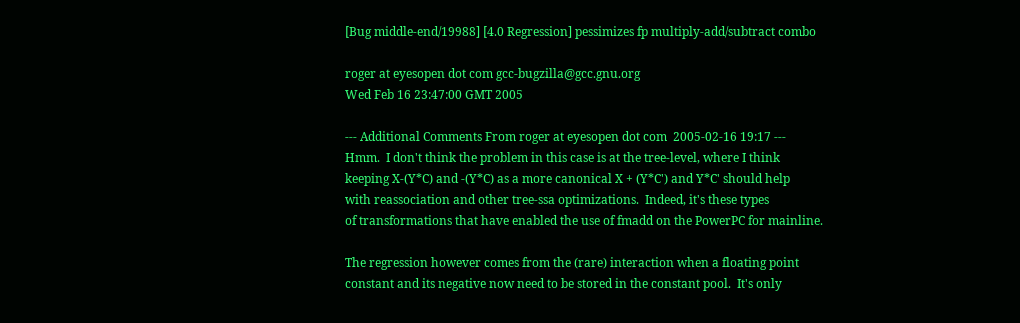[Bug middle-end/19988] [4.0 Regression] pessimizes fp multiply-add/subtract combo

roger at eyesopen dot com gcc-bugzilla@gcc.gnu.org
Wed Feb 16 23:47:00 GMT 2005

--- Additional Comments From roger at eyesopen dot com  2005-02-16 19:17 ---
Hmm.  I don't think the problem in this case is at the tree-level, where I think
keeping X-(Y*C) and -(Y*C) as a more canonical X + (Y*C') and Y*C' should help
with reassociation and other tree-ssa optimizations.  Indeed, it's these types
of transformations that have enabled the use of fmadd on the PowerPC for mainline.

The regression however comes from the (rare) interaction when a floating point
constant and its negative now need to be stored in the constant pool.  It's only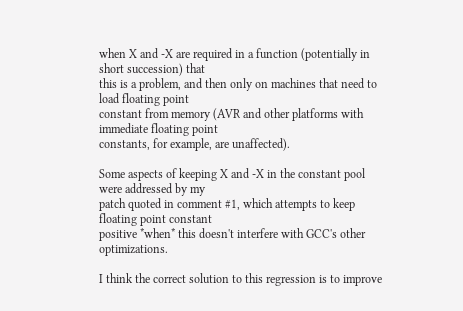when X and -X are required in a function (potentially in short succession) that
this is a problem, and then only on machines that need to load floating point
constant from memory (AVR and other platforms with immediate floating point
constants, for example, are unaffected).

Some aspects of keeping X and -X in the constant pool were addressed by my
patch quoted in comment #1, which attempts to keep floating point constant
positive *when* this doesn't interfere with GCC's other optimizations.

I think the correct solution to this regression is to improve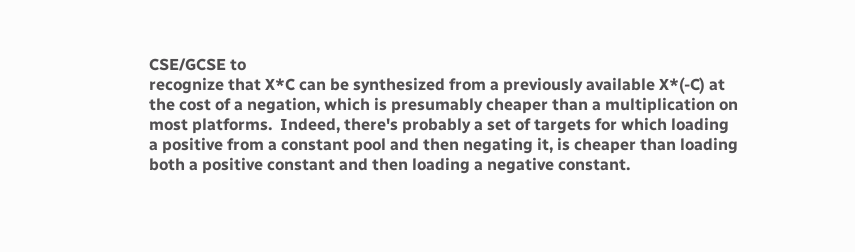CSE/GCSE to
recognize that X*C can be synthesized from a previously available X*(-C) at
the cost of a negation, which is presumably cheaper than a multiplication on
most platforms.  Indeed, there's probably a set of targets for which loading
a positive from a constant pool and then negating it, is cheaper than loading
both a positive constant and then loading a negative constant.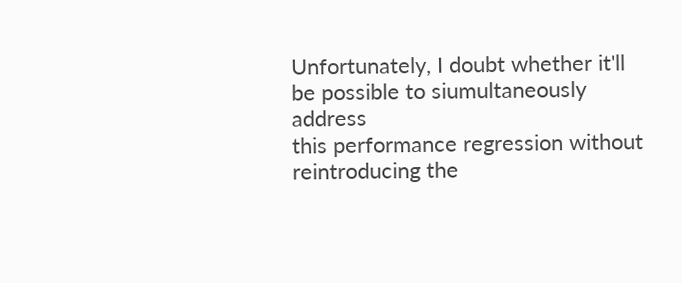Unfortunately, I doubt whether it'll be possible to siumultaneously address
this performance regression without reintroducing the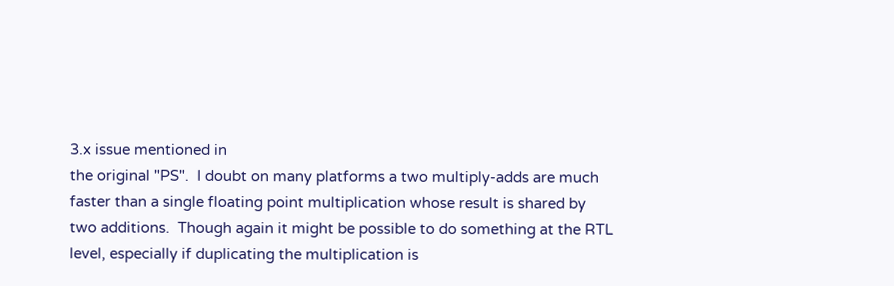3.x issue mentioned in
the original "PS".  I doubt on many platforms a two multiply-adds are much
faster than a single floating point multiplication whose result is shared by
two additions.  Though again it might be possible to do something at the RTL
level, especially if duplicating the multiplication is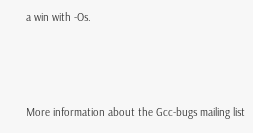a win with -Os.



More information about the Gcc-bugs mailing list